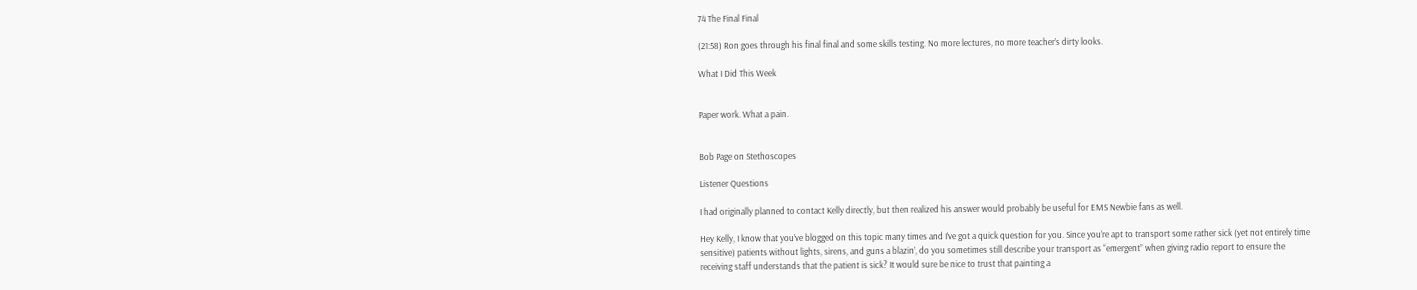74 The Final Final

(21:58) Ron goes through his final final and some skills testing. No more lectures, no more teacher’s dirty looks.

What I Did This Week


Paper work. What a pain.


Bob Page on Stethoscopes

Listener Questions

I had originally planned to contact Kelly directly, but then realized his answer would probably be useful for EMS Newbie fans as well.

Hey Kelly, I know that you’ve blogged on this topic many times and I’ve got a quick question for you. Since you’re apt to transport some rather sick (yet not entirely time sensitive) patients without lights, sirens, and guns a blazin’, do you sometimes still describe your transport as “emergent” when giving radio report to ensure the receiving staff understands that the patient is sick? It would sure be nice to trust that painting a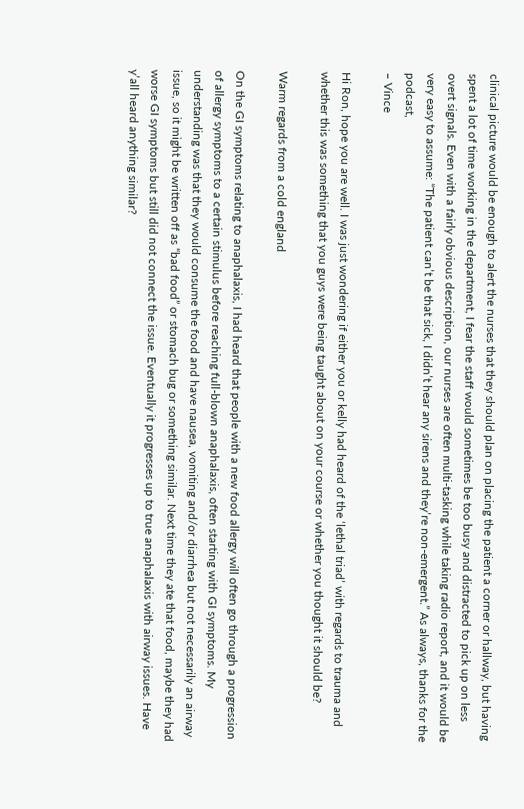clinical picture would be enough to alert the nurses that they should plan on placing the patient a corner or hallway, but having spent a lot of time working in the department, I fear the staff would sometimes be too busy and distracted to pick up on less overt signals. Even with a fairly obvious description, our nurses are often multi-tasking while taking radio report, and it would be very easy to assume: “The patient can’t be that sick, I didn’t hear any sirens and they’re non-emergent.” As always, thanks for the podcast,
– Vince

Hi Ron, hope you are well. I was just wondering if either you or kelly had heard of the ‘lethal triad’ with regards to trauma and whether this was something that you guys were being taught about on your course or whether you thought it should be?

Warm regards from a cold england

On the GI symptoms relating to anaphalaxis, I had heard that people with a new food allergy will often go through a progression of allergy symptoms to a certain stimulus before reaching full-blown anaphalaxis, often starting with GI symptoms. My understanding was that they would consume the food and have nausea, vomiting and/or diarrhea but not necessarily an airway issue, so it might be written off as “bad food” or stomach bug or something similar. Next time they ate that food, maybe they had worse GI symptoms but still did not connect the issue. Eventually it progresses up to true anaphalaxis with airway issues. Have y’all heard anything similar?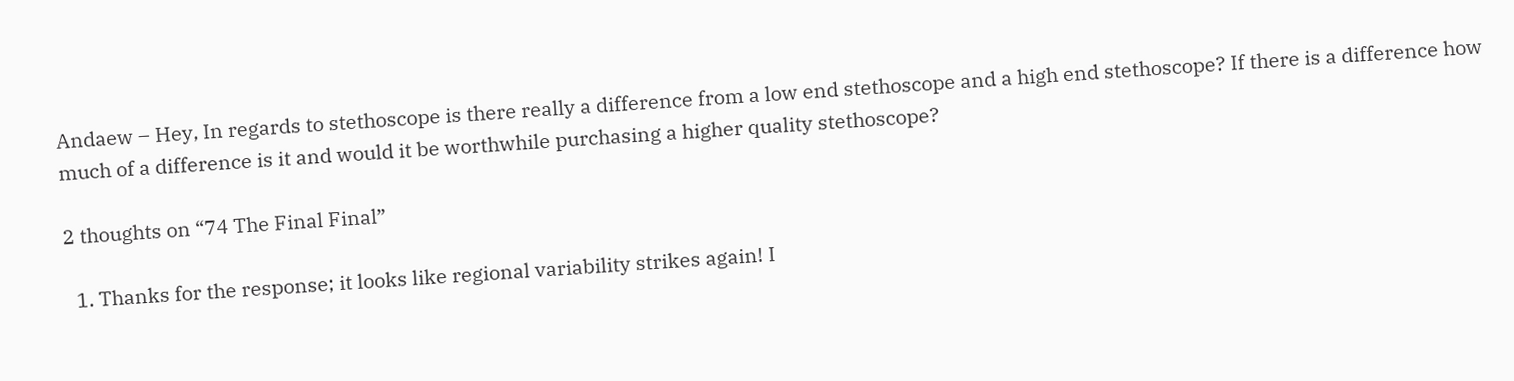Andaew – Hey, In regards to stethoscope is there really a difference from a low end stethoscope and a high end stethoscope? If there is a difference how much of a difference is it and would it be worthwhile purchasing a higher quality stethoscope?

2 thoughts on “74 The Final Final”

  1. Thanks for the response; it looks like regional variability strikes again! I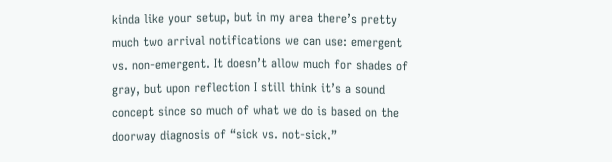kinda like your setup, but in my area there’s pretty much two arrival notifications we can use: emergent vs. non-emergent. It doesn’t allow much for shades of gray, but upon reflection I still think it’s a sound concept since so much of what we do is based on the doorway diagnosis of “sick vs. not-sick.”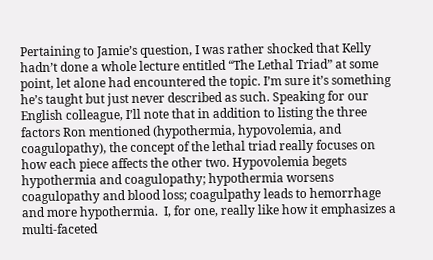Pertaining to Jamie’s question, I was rather shocked that Kelly hadn’t done a whole lecture entitled “The Lethal Triad” at some point, let alone had encountered the topic. I’m sure it’s something he’s taught but just never described as such. Speaking for our English colleague, I’ll note that in addition to listing the three factors Ron mentioned (hypothermia, hypovolemia, and coagulopathy), the concept of the lethal triad really focuses on how each piece affects the other two. Hypovolemia begets hypothermia and coagulopathy; hypothermia worsens coagulopathy and blood loss; coagulpathy leads to hemorrhage and more hypothermia.  I, for one, really like how it emphasizes a multi-faceted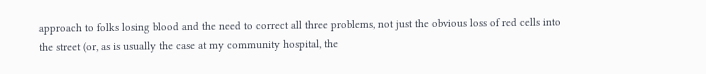approach to folks losing blood and the need to correct all three problems, not just the obvious loss of red cells into the street (or, as is usually the case at my community hospital, the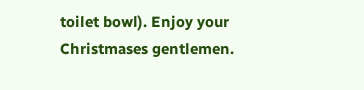toilet bowl). Enjoy your Christmases gentlemen.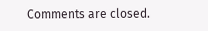Comments are closed.